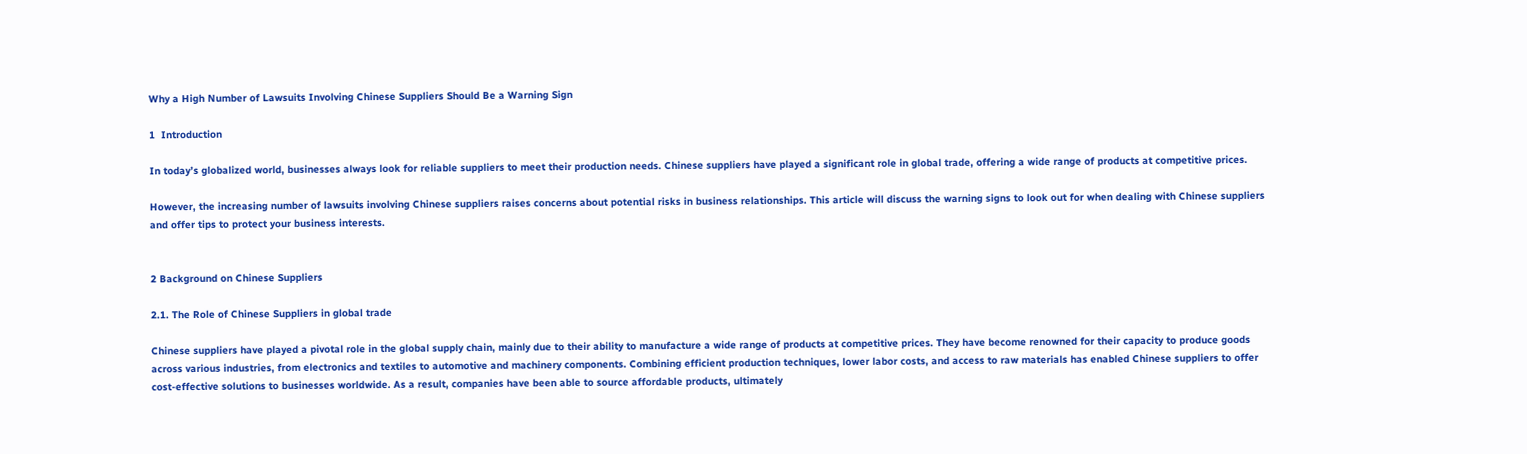Why a High Number of Lawsuits Involving Chinese Suppliers Should Be a Warning Sign

1  Introduction

In today’s globalized world, businesses always look for reliable suppliers to meet their production needs. Chinese suppliers have played a significant role in global trade, offering a wide range of products at competitive prices.

However, the increasing number of lawsuits involving Chinese suppliers raises concerns about potential risks in business relationships. This article will discuss the warning signs to look out for when dealing with Chinese suppliers and offer tips to protect your business interests.


2 Background on Chinese Suppliers

2.1. The Role of Chinese Suppliers in global trade

Chinese suppliers have played a pivotal role in the global supply chain, mainly due to their ability to manufacture a wide range of products at competitive prices. They have become renowned for their capacity to produce goods across various industries, from electronics and textiles to automotive and machinery components. Combining efficient production techniques, lower labor costs, and access to raw materials has enabled Chinese suppliers to offer cost-effective solutions to businesses worldwide. As a result, companies have been able to source affordable products, ultimately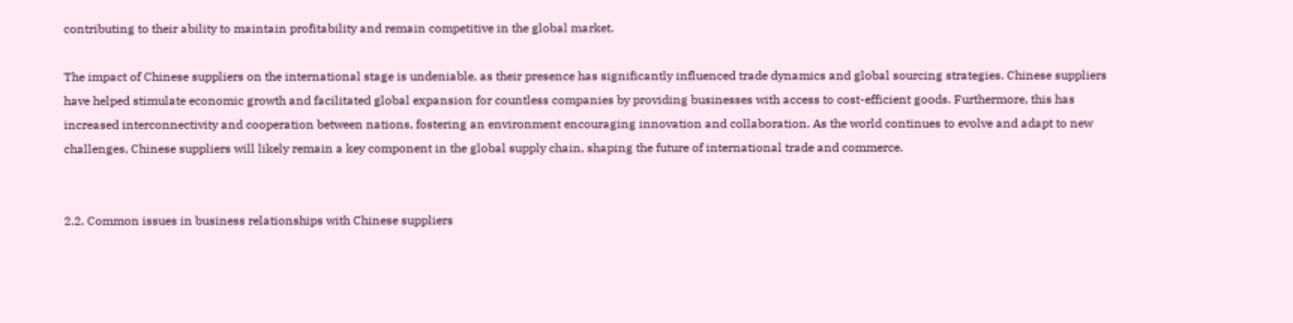contributing to their ability to maintain profitability and remain competitive in the global market.

The impact of Chinese suppliers on the international stage is undeniable, as their presence has significantly influenced trade dynamics and global sourcing strategies. Chinese suppliers have helped stimulate economic growth and facilitated global expansion for countless companies by providing businesses with access to cost-efficient goods. Furthermore, this has increased interconnectivity and cooperation between nations, fostering an environment encouraging innovation and collaboration. As the world continues to evolve and adapt to new challenges, Chinese suppliers will likely remain a key component in the global supply chain, shaping the future of international trade and commerce.


2.2. Common issues in business relationships with Chinese suppliers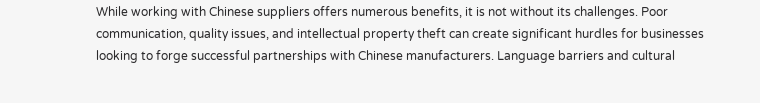While working with Chinese suppliers offers numerous benefits, it is not without its challenges. Poor communication, quality issues, and intellectual property theft can create significant hurdles for businesses looking to forge successful partnerships with Chinese manufacturers. Language barriers and cultural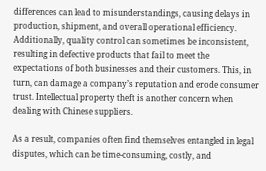differences can lead to misunderstandings, causing delays in production, shipment, and overall operational efficiency. Additionally, quality control can sometimes be inconsistent, resulting in defective products that fail to meet the expectations of both businesses and their customers. This, in turn, can damage a company’s reputation and erode consumer trust. Intellectual property theft is another concern when dealing with Chinese suppliers.

As a result, companies often find themselves entangled in legal disputes, which can be time-consuming, costly, and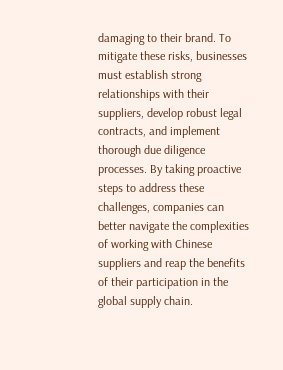damaging to their brand. To mitigate these risks, businesses must establish strong relationships with their suppliers, develop robust legal contracts, and implement thorough due diligence processes. By taking proactive steps to address these challenges, companies can better navigate the complexities of working with Chinese suppliers and reap the benefits of their participation in the global supply chain.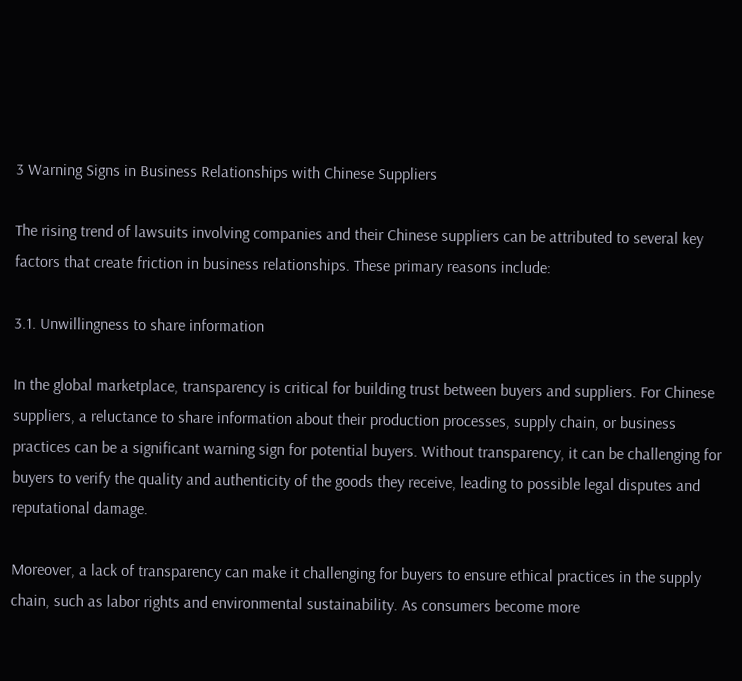3 Warning Signs in Business Relationships with Chinese Suppliers

The rising trend of lawsuits involving companies and their Chinese suppliers can be attributed to several key factors that create friction in business relationships. These primary reasons include:

3.1. Unwillingness to share information

In the global marketplace, transparency is critical for building trust between buyers and suppliers. For Chinese suppliers, a reluctance to share information about their production processes, supply chain, or business practices can be a significant warning sign for potential buyers. Without transparency, it can be challenging for buyers to verify the quality and authenticity of the goods they receive, leading to possible legal disputes and reputational damage.

Moreover, a lack of transparency can make it challenging for buyers to ensure ethical practices in the supply chain, such as labor rights and environmental sustainability. As consumers become more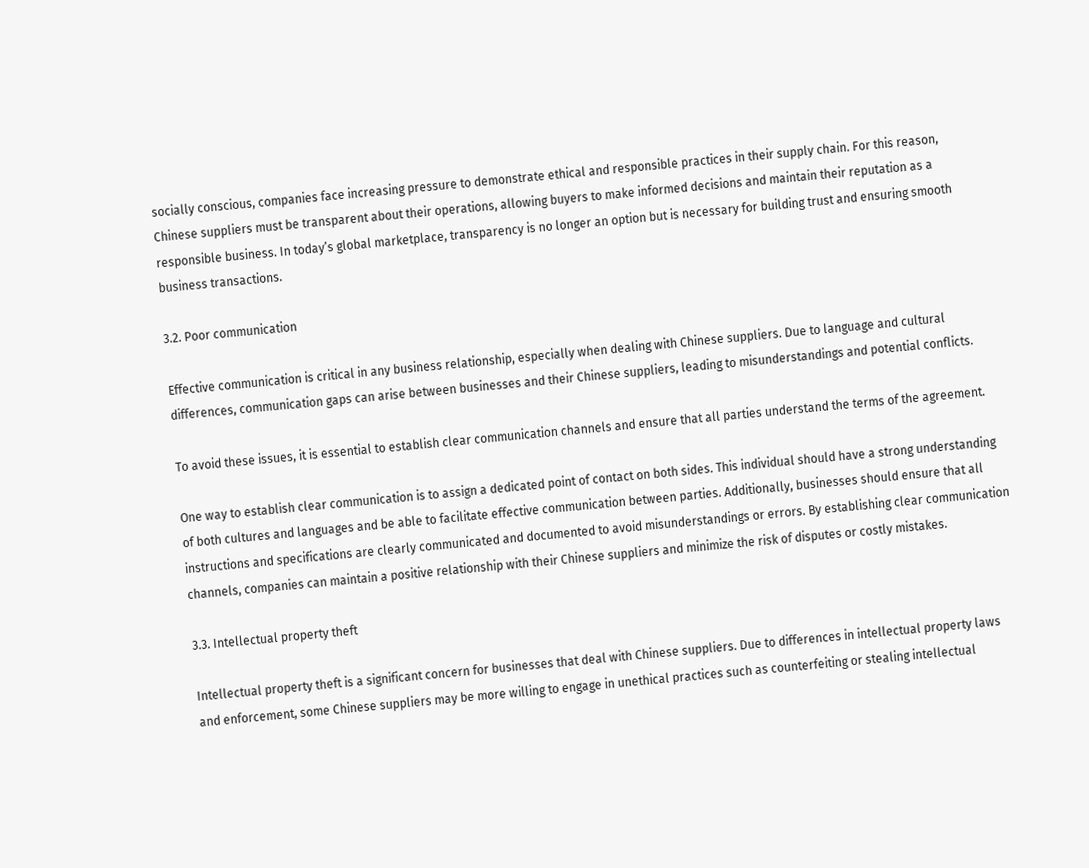socially conscious, companies face increasing pressure to demonstrate ethical and responsible practices in their supply chain. For this reason, Chinese suppliers must be transparent about their operations, allowing buyers to make informed decisions and maintain their reputation as a responsible business. In today’s global marketplace, transparency is no longer an option but is necessary for building trust and ensuring smooth business transactions.

3.2. Poor communication

Effective communication is critical in any business relationship, especially when dealing with Chinese suppliers. Due to language and cultural differences, communication gaps can arise between businesses and their Chinese suppliers, leading to misunderstandings and potential conflicts.

To avoid these issues, it is essential to establish clear communication channels and ensure that all parties understand the terms of the agreement.

One way to establish clear communication is to assign a dedicated point of contact on both sides. This individual should have a strong understanding of both cultures and languages and be able to facilitate effective communication between parties. Additionally, businesses should ensure that all instructions and specifications are clearly communicated and documented to avoid misunderstandings or errors. By establishing clear communication channels, companies can maintain a positive relationship with their Chinese suppliers and minimize the risk of disputes or costly mistakes.

3.3. Intellectual property theft

Intellectual property theft is a significant concern for businesses that deal with Chinese suppliers. Due to differences in intellectual property laws and enforcement, some Chinese suppliers may be more willing to engage in unethical practices such as counterfeiting or stealing intellectual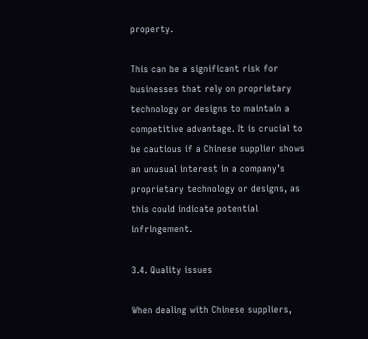property.

This can be a significant risk for businesses that rely on proprietary technology or designs to maintain a competitive advantage. It is crucial to be cautious if a Chinese supplier shows an unusual interest in a company’s proprietary technology or designs, as this could indicate potential infringement.

3.4. Quality issues

When dealing with Chinese suppliers,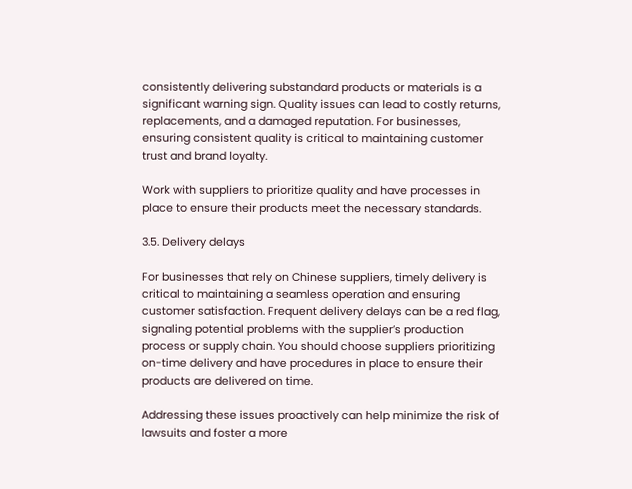consistently delivering substandard products or materials is a significant warning sign. Quality issues can lead to costly returns, replacements, and a damaged reputation. For businesses, ensuring consistent quality is critical to maintaining customer trust and brand loyalty.

Work with suppliers to prioritize quality and have processes in place to ensure their products meet the necessary standards.

3.5. Delivery delays

For businesses that rely on Chinese suppliers, timely delivery is critical to maintaining a seamless operation and ensuring customer satisfaction. Frequent delivery delays can be a red flag, signaling potential problems with the supplier’s production process or supply chain. You should choose suppliers prioritizing on-time delivery and have procedures in place to ensure their products are delivered on time.

Addressing these issues proactively can help minimize the risk of lawsuits and foster a more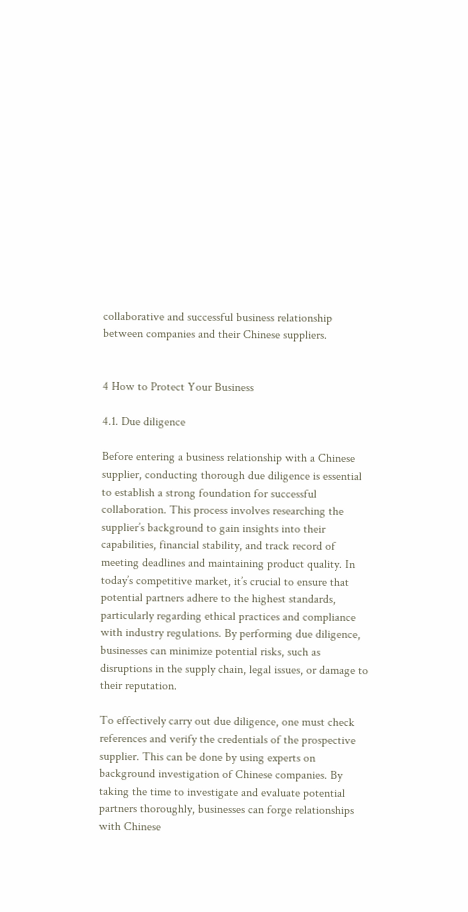collaborative and successful business relationship between companies and their Chinese suppliers.


4 How to Protect Your Business

4.1. Due diligence

Before entering a business relationship with a Chinese supplier, conducting thorough due diligence is essential to establish a strong foundation for successful collaboration. This process involves researching the supplier’s background to gain insights into their capabilities, financial stability, and track record of meeting deadlines and maintaining product quality. In today’s competitive market, it’s crucial to ensure that potential partners adhere to the highest standards, particularly regarding ethical practices and compliance with industry regulations. By performing due diligence, businesses can minimize potential risks, such as disruptions in the supply chain, legal issues, or damage to their reputation.

To effectively carry out due diligence, one must check references and verify the credentials of the prospective supplier. This can be done by using experts on background investigation of Chinese companies. By taking the time to investigate and evaluate potential partners thoroughly, businesses can forge relationships with Chinese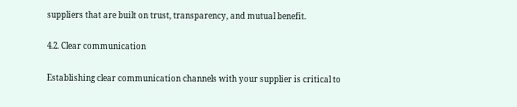suppliers that are built on trust, transparency, and mutual benefit.

4.2. Clear communication

Establishing clear communication channels with your supplier is critical to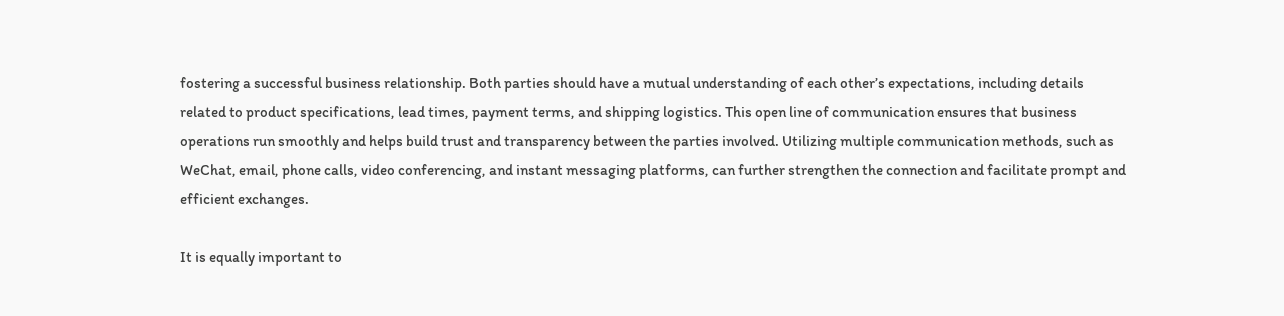fostering a successful business relationship. Both parties should have a mutual understanding of each other’s expectations, including details related to product specifications, lead times, payment terms, and shipping logistics. This open line of communication ensures that business operations run smoothly and helps build trust and transparency between the parties involved. Utilizing multiple communication methods, such as WeChat, email, phone calls, video conferencing, and instant messaging platforms, can further strengthen the connection and facilitate prompt and efficient exchanges.

It is equally important to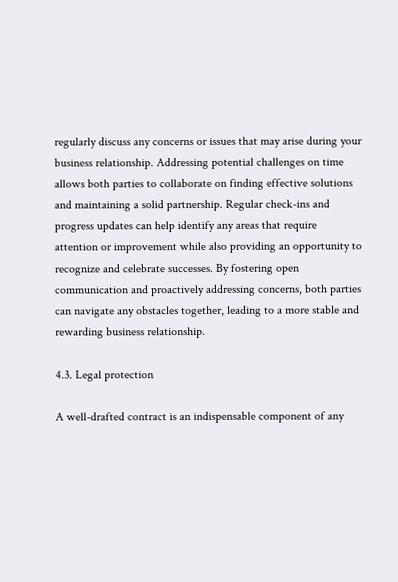regularly discuss any concerns or issues that may arise during your business relationship. Addressing potential challenges on time allows both parties to collaborate on finding effective solutions and maintaining a solid partnership. Regular check-ins and progress updates can help identify any areas that require attention or improvement while also providing an opportunity to recognize and celebrate successes. By fostering open communication and proactively addressing concerns, both parties can navigate any obstacles together, leading to a more stable and rewarding business relationship.

4.3. Legal protection

A well-drafted contract is an indispensable component of any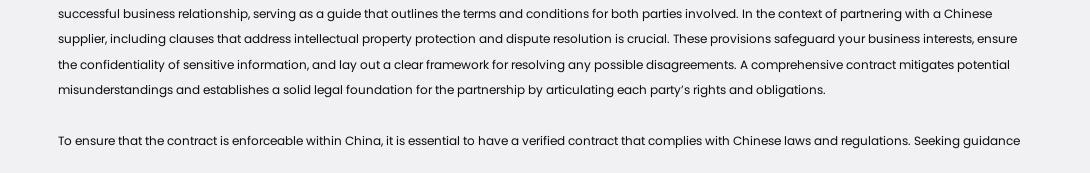successful business relationship, serving as a guide that outlines the terms and conditions for both parties involved. In the context of partnering with a Chinese supplier, including clauses that address intellectual property protection and dispute resolution is crucial. These provisions safeguard your business interests, ensure the confidentiality of sensitive information, and lay out a clear framework for resolving any possible disagreements. A comprehensive contract mitigates potential misunderstandings and establishes a solid legal foundation for the partnership by articulating each party’s rights and obligations.

To ensure that the contract is enforceable within China, it is essential to have a verified contract that complies with Chinese laws and regulations. Seeking guidance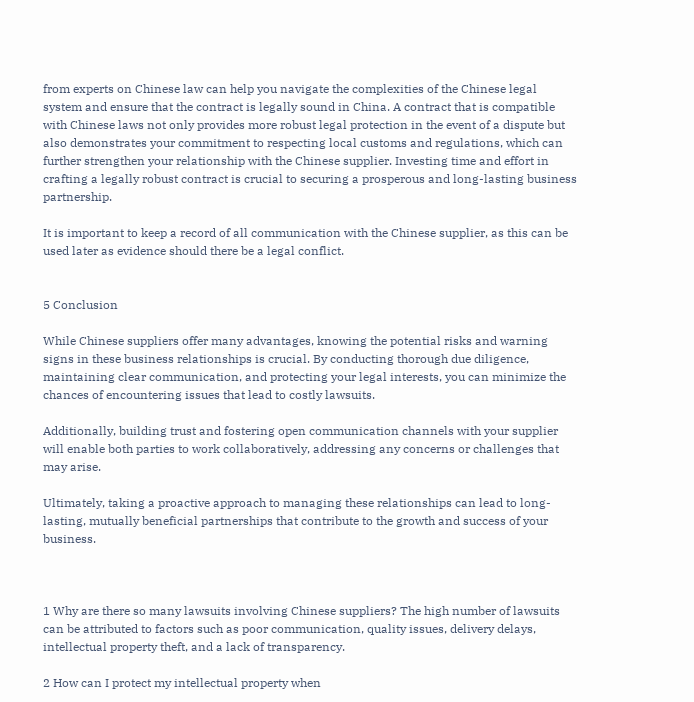from experts on Chinese law can help you navigate the complexities of the Chinese legal system and ensure that the contract is legally sound in China. A contract that is compatible with Chinese laws not only provides more robust legal protection in the event of a dispute but also demonstrates your commitment to respecting local customs and regulations, which can further strengthen your relationship with the Chinese supplier. Investing time and effort in crafting a legally robust contract is crucial to securing a prosperous and long-lasting business partnership.

It is important to keep a record of all communication with the Chinese supplier, as this can be used later as evidence should there be a legal conflict.


5 Conclusion

While Chinese suppliers offer many advantages, knowing the potential risks and warning signs in these business relationships is crucial. By conducting thorough due diligence, maintaining clear communication, and protecting your legal interests, you can minimize the chances of encountering issues that lead to costly lawsuits.

Additionally, building trust and fostering open communication channels with your supplier will enable both parties to work collaboratively, addressing any concerns or challenges that may arise.

Ultimately, taking a proactive approach to managing these relationships can lead to long-lasting, mutually beneficial partnerships that contribute to the growth and success of your business.



1 Why are there so many lawsuits involving Chinese suppliers? The high number of lawsuits can be attributed to factors such as poor communication, quality issues, delivery delays, intellectual property theft, and a lack of transparency.

2 How can I protect my intellectual property when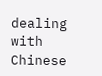dealing with Chinese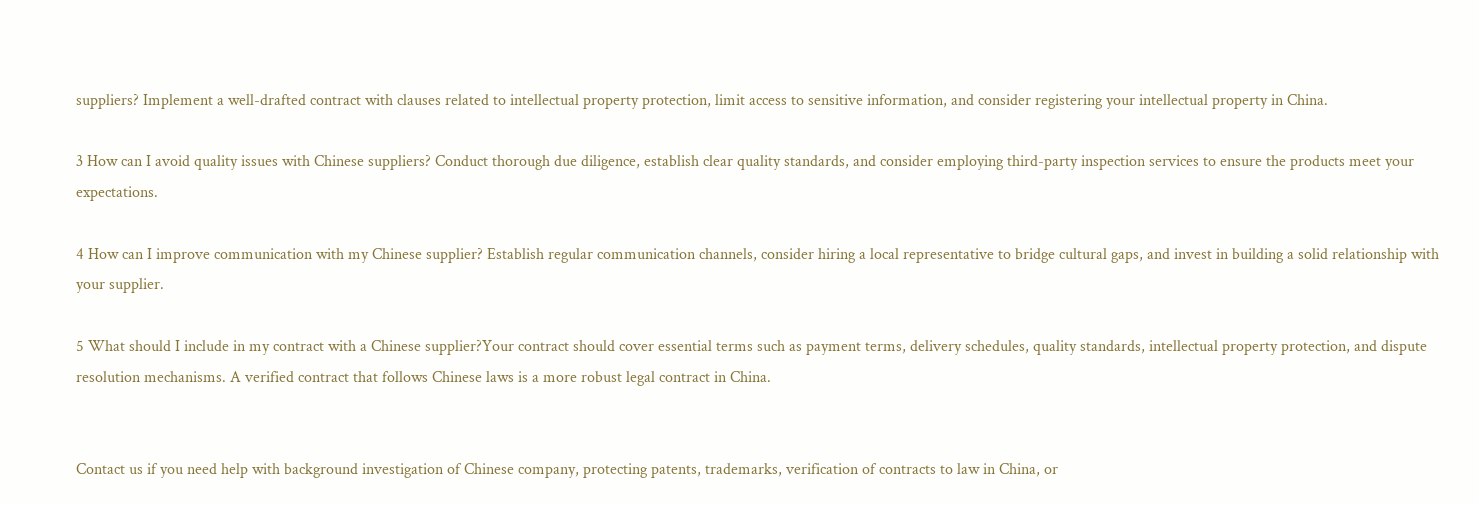suppliers? Implement a well-drafted contract with clauses related to intellectual property protection, limit access to sensitive information, and consider registering your intellectual property in China.

3 How can I avoid quality issues with Chinese suppliers? Conduct thorough due diligence, establish clear quality standards, and consider employing third-party inspection services to ensure the products meet your expectations.

4 How can I improve communication with my Chinese supplier? Establish regular communication channels, consider hiring a local representative to bridge cultural gaps, and invest in building a solid relationship with your supplier.

5 What should I include in my contract with a Chinese supplier?Your contract should cover essential terms such as payment terms, delivery schedules, quality standards, intellectual property protection, and dispute resolution mechanisms. A verified contract that follows Chinese laws is a more robust legal contract in China.


Contact us if you need help with background investigation of Chinese company, protecting patents, trademarks, verification of contracts to law in China, or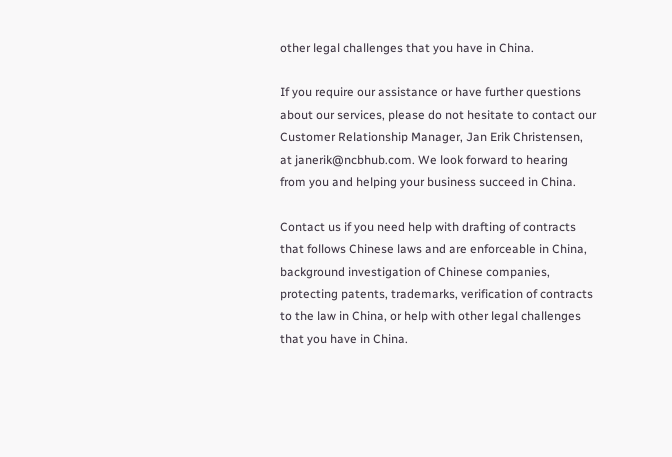other legal challenges that you have in China.

If you require our assistance or have further questions about our services, please do not hesitate to contact our Customer Relationship Manager, Jan Erik Christensen, at janerik@ncbhub.com. We look forward to hearing from you and helping your business succeed in China.

Contact us if you need help with drafting of contracts that follows Chinese laws and are enforceable in China, background investigation of Chinese companies, protecting patents, trademarks, verification of contracts to the law in China, or help with other legal challenges that you have in China.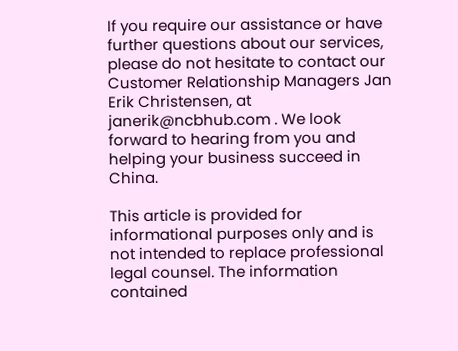If you require our assistance or have further questions about our services, please do not hesitate to contact our Customer Relationship Managers Jan Erik Christensen, at janerik@ncbhub.com . We look forward to hearing from you and helping your business succeed in China.

This article is provided for informational purposes only and is not intended to replace professional legal counsel. The information contained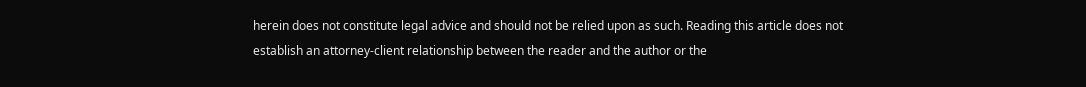herein does not constitute legal advice and should not be relied upon as such. Reading this article does not establish an attorney-client relationship between the reader and the author or the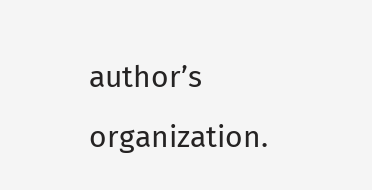author’s organization.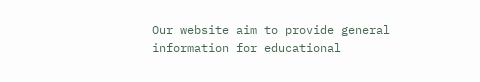Our website aim to provide general information for educational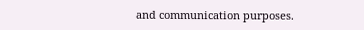and communication purposes.